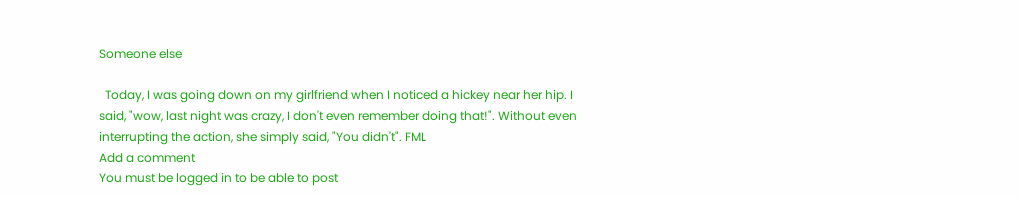Someone else

  Today, I was going down on my girlfriend when I noticed a hickey near her hip. I said, "wow, last night was crazy, I don't even remember doing that!". Without even interrupting the action, she simply said, "You didn't". FML
Add a comment
You must be logged in to be able to post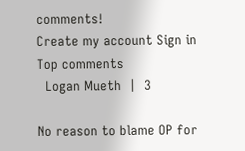comments!
Create my account Sign in
Top comments
  Logan Mueth  |  3

No reason to blame OP for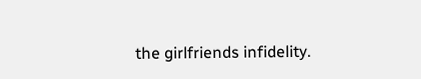the girlfriends infidelity.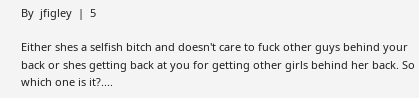By  jfigley  |  5

Either shes a selfish bitch and doesn't care to fuck other guys behind your back or shes getting back at you for getting other girls behind her back. So which one is it?....